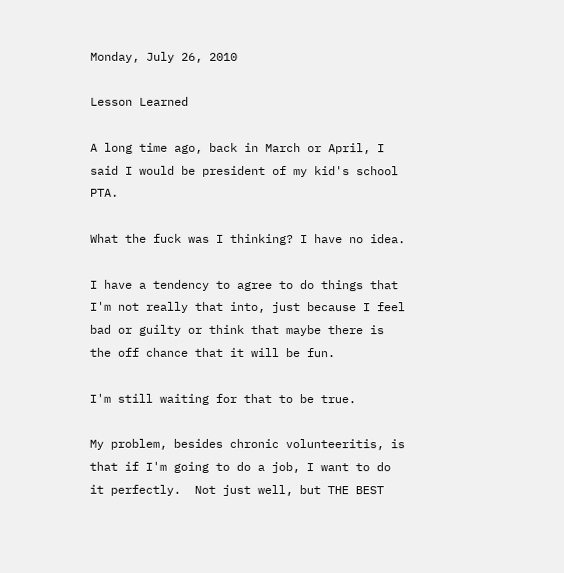Monday, July 26, 2010

Lesson Learned

A long time ago, back in March or April, I said I would be president of my kid's school PTA.

What the fuck was I thinking? I have no idea.

I have a tendency to agree to do things that I'm not really that into, just because I feel bad or guilty or think that maybe there is the off chance that it will be fun.

I'm still waiting for that to be true.

My problem, besides chronic volunteeritis, is that if I'm going to do a job, I want to do it perfectly.  Not just well, but THE BEST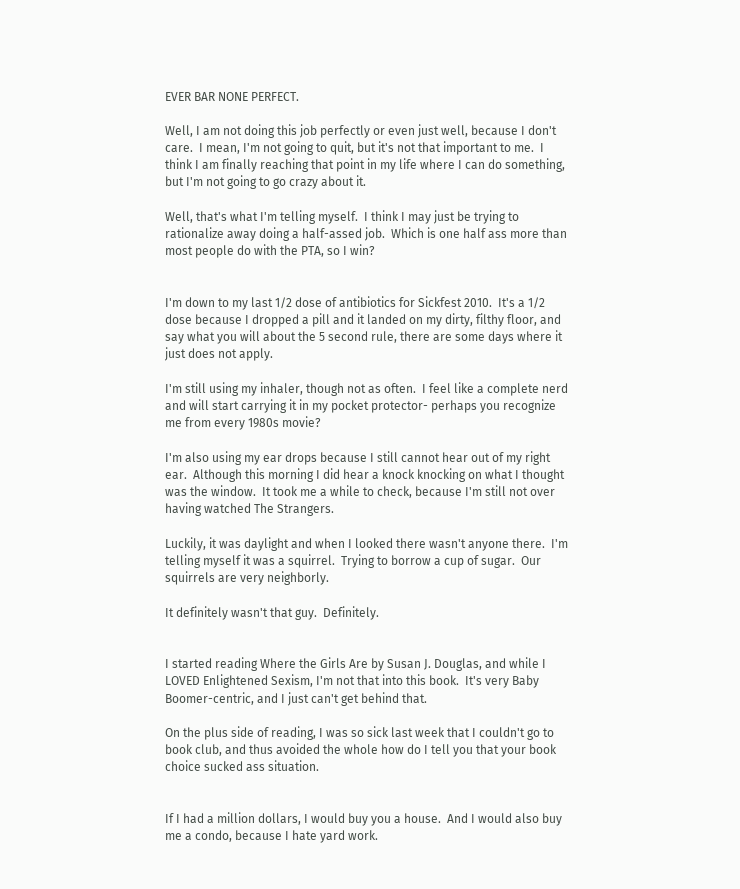EVER BAR NONE PERFECT.

Well, I am not doing this job perfectly or even just well, because I don't care.  I mean, I'm not going to quit, but it's not that important to me.  I think I am finally reaching that point in my life where I can do something, but I'm not going to go crazy about it.

Well, that's what I'm telling myself.  I think I may just be trying to rationalize away doing a half-assed job.  Which is one half ass more than most people do with the PTA, so I win?


I'm down to my last 1/2 dose of antibiotics for Sickfest 2010.  It's a 1/2 dose because I dropped a pill and it landed on my dirty, filthy floor, and say what you will about the 5 second rule, there are some days where it just does not apply.

I'm still using my inhaler, though not as often.  I feel like a complete nerd and will start carrying it in my pocket protector- perhaps you recognize me from every 1980s movie?

I'm also using my ear drops because I still cannot hear out of my right ear.  Although this morning I did hear a knock knocking on what I thought was the window.  It took me a while to check, because I'm still not over having watched The Strangers.

Luckily, it was daylight and when I looked there wasn't anyone there.  I'm telling myself it was a squirrel.  Trying to borrow a cup of sugar.  Our squirrels are very neighborly.

It definitely wasn't that guy.  Definitely.


I started reading Where the Girls Are by Susan J. Douglas, and while I LOVED Enlightened Sexism, I'm not that into this book.  It's very Baby Boomer-centric, and I just can't get behind that.

On the plus side of reading, I was so sick last week that I couldn't go to book club, and thus avoided the whole how do I tell you that your book choice sucked ass situation.


If I had a million dollars, I would buy you a house.  And I would also buy me a condo, because I hate yard work.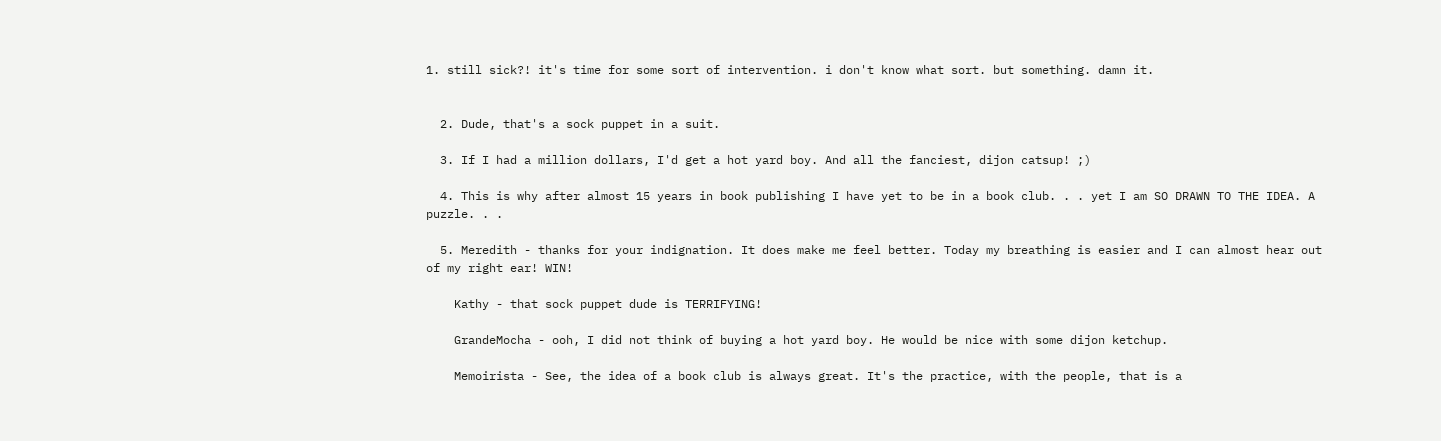1. still sick?! it's time for some sort of intervention. i don't know what sort. but something. damn it.


  2. Dude, that's a sock puppet in a suit.

  3. If I had a million dollars, I'd get a hot yard boy. And all the fanciest, dijon catsup! ;)

  4. This is why after almost 15 years in book publishing I have yet to be in a book club. . . yet I am SO DRAWN TO THE IDEA. A puzzle. . .

  5. Meredith - thanks for your indignation. It does make me feel better. Today my breathing is easier and I can almost hear out of my right ear! WIN!

    Kathy - that sock puppet dude is TERRIFYING!

    GrandeMocha - ooh, I did not think of buying a hot yard boy. He would be nice with some dijon ketchup.

    Memoirista - See, the idea of a book club is always great. It's the practice, with the people, that is a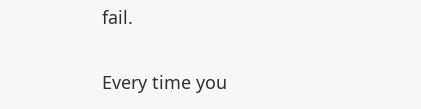fail.


Every time you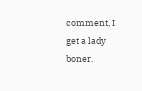comment, I get a lady boner.